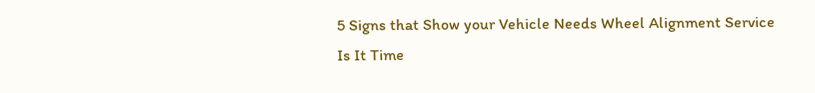5 Signs that Show your Vehicle Needs Wheel Alignment Service
Is It Time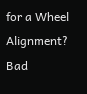for a Wheel Alignment? Bad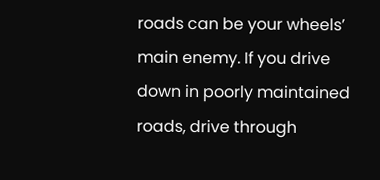roads can be your wheels’ main enemy. If you drive down in poorly maintained roads, drive through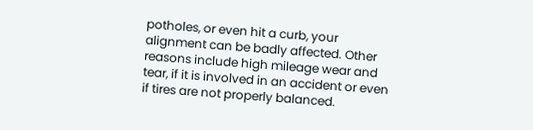potholes, or even hit a curb, your alignment can be badly affected. Other reasons include high mileage wear and tear, if it is involved in an accident or even if tires are not properly balanced.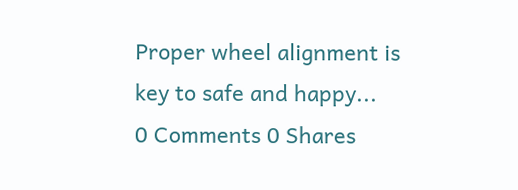Proper wheel alignment is key to safe and happy...
0 Comments 0 Shares